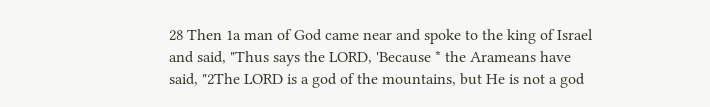28 Then 1a man of God came near and spoke to the king of Israel and said, "Thus says the LORD, 'Because * the Arameans have said, "2The LORD is a god of the mountains, but He is not a god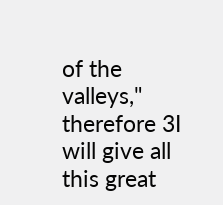of the valleys," therefore 3I will give all this great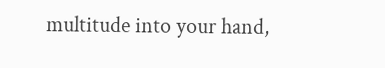multitude into your hand,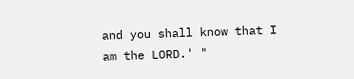and you shall know that I am the LORD.' "